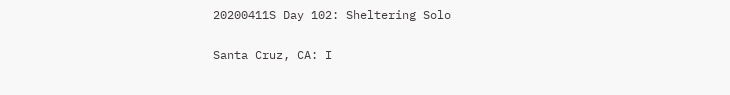20200411S Day 102: Sheltering Solo

Santa Cruz, CA: I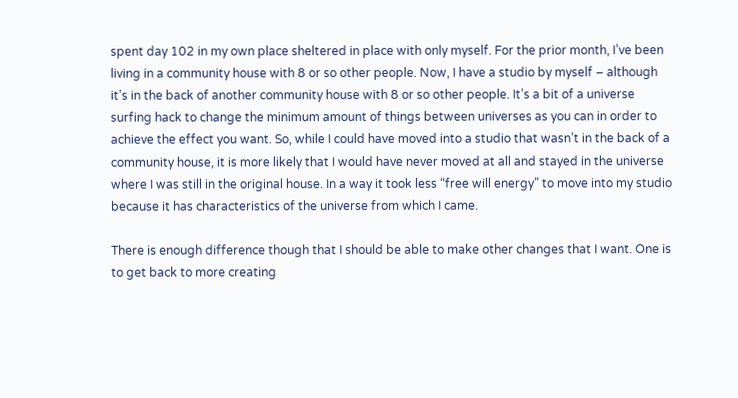spent day 102 in my own place sheltered in place with only myself. For the prior month, I’ve been living in a community house with 8 or so other people. Now, I have a studio by myself – although it’s in the back of another community house with 8 or so other people. It’s a bit of a universe surfing hack to change the minimum amount of things between universes as you can in order to achieve the effect you want. So, while I could have moved into a studio that wasn’t in the back of a community house, it is more likely that I would have never moved at all and stayed in the universe where I was still in the original house. In a way it took less “free will energy” to move into my studio because it has characteristics of the universe from which I came.

There is enough difference though that I should be able to make other changes that I want. One is to get back to more creating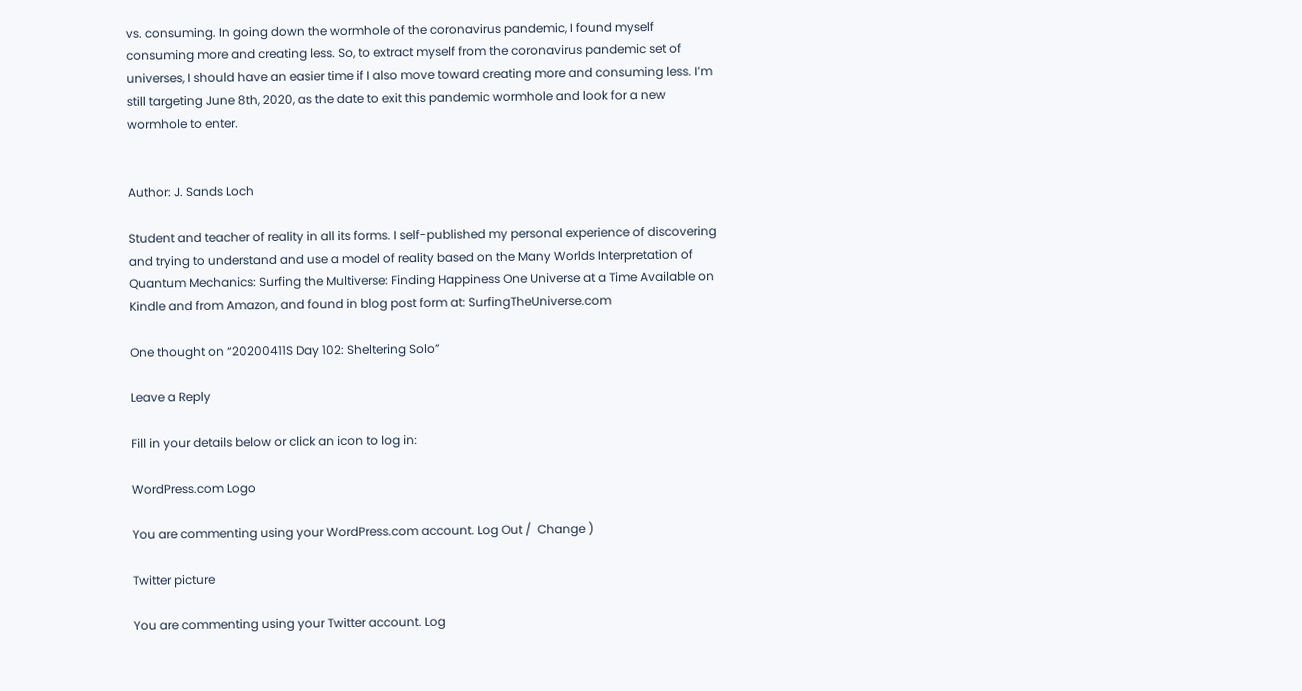vs. consuming. In going down the wormhole of the coronavirus pandemic, I found myself consuming more and creating less. So, to extract myself from the coronavirus pandemic set of universes, I should have an easier time if I also move toward creating more and consuming less. I’m still targeting June 8th, 2020, as the date to exit this pandemic wormhole and look for a new wormhole to enter.


Author: J. Sands Loch

Student and teacher of reality in all its forms. I self-published my personal experience of discovering and trying to understand and use a model of reality based on the Many Worlds Interpretation of Quantum Mechanics: Surfing the Multiverse: Finding Happiness One Universe at a Time Available on Kindle and from Amazon, and found in blog post form at: SurfingTheUniverse.com

One thought on “20200411S Day 102: Sheltering Solo”

Leave a Reply

Fill in your details below or click an icon to log in:

WordPress.com Logo

You are commenting using your WordPress.com account. Log Out /  Change )

Twitter picture

You are commenting using your Twitter account. Log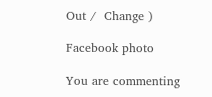Out /  Change )

Facebook photo

You are commenting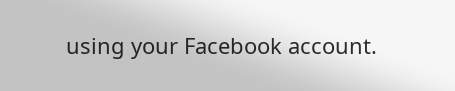using your Facebook account.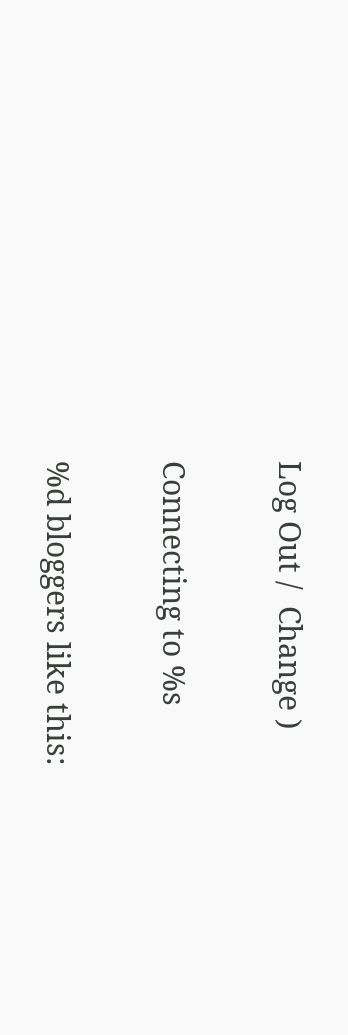Log Out /  Change )

Connecting to %s

%d bloggers like this: